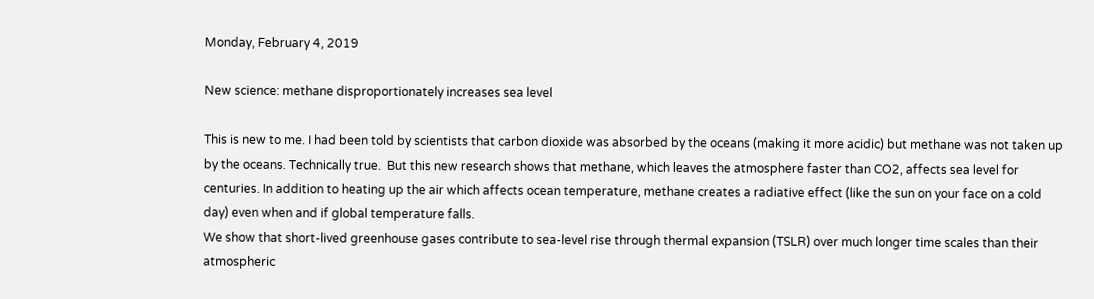Monday, February 4, 2019

New science: methane disproportionately increases sea level

This is new to me. I had been told by scientists that carbon dioxide was absorbed by the oceans (making it more acidic) but methane was not taken up by the oceans. Technically true.  But this new research shows that methane, which leaves the atmosphere faster than CO2, affects sea level for centuries. In addition to heating up the air which affects ocean temperature, methane creates a radiative effect (like the sun on your face on a cold day) even when and if global temperature falls.
We show that short-lived greenhouse gases contribute to sea-level rise through thermal expansion (TSLR) over much longer time scales than their atmospheric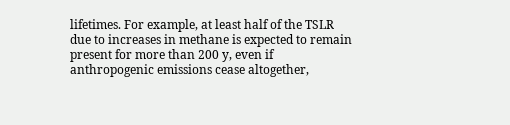lifetimes. For example, at least half of the TSLR due to increases in methane is expected to remain present for more than 200 y, even if anthropogenic emissions cease altogether,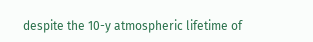despite the 10-y atmospheric lifetime of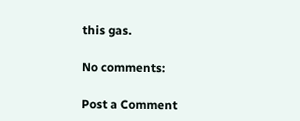this gas.

No comments:

Post a Comment